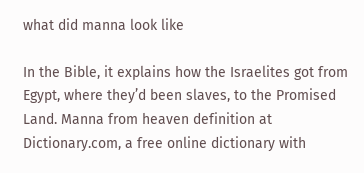what did manna look like

In the Bible, it explains how the Israelites got from Egypt, where they’d been slaves, to the Promised Land. Manna from heaven definition at Dictionary.com, a free online dictionary with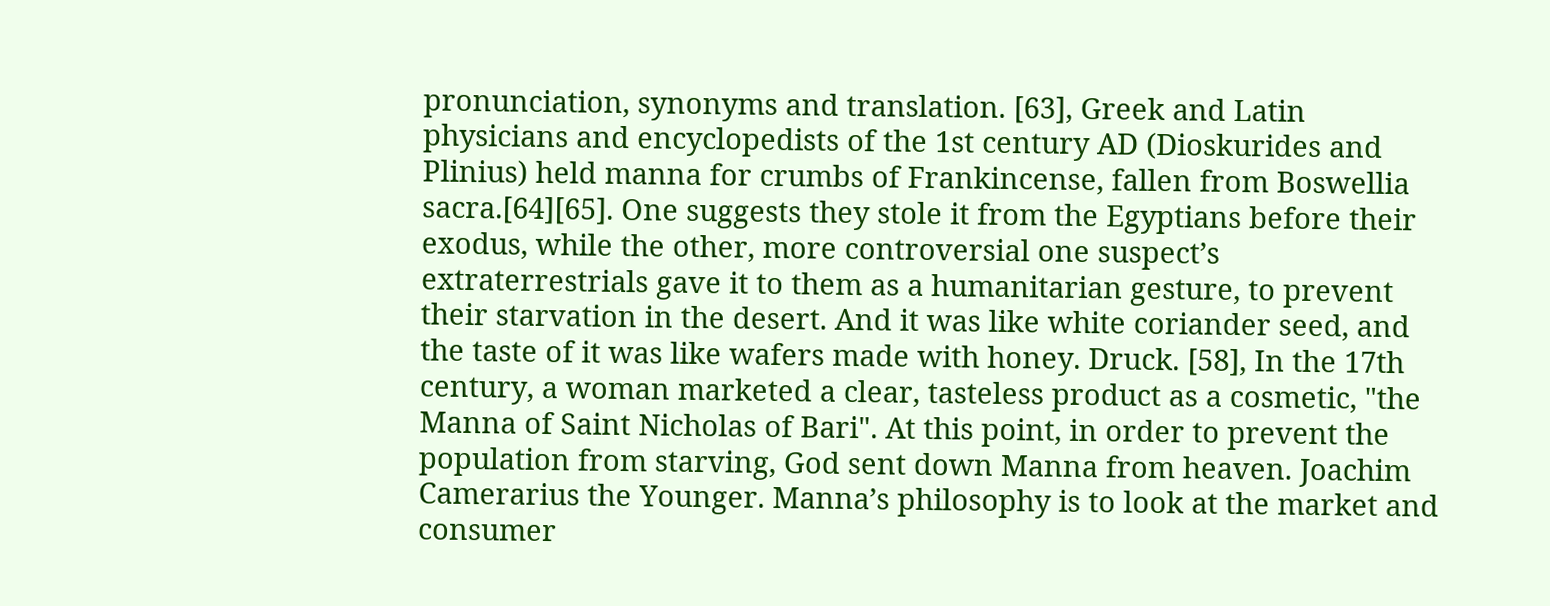pronunciation, synonyms and translation. [63], Greek and Latin physicians and encyclopedists of the 1st century AD (Dioskurides and Plinius) held manna for crumbs of Frankincense, fallen from Boswellia sacra.[64][65]. One suggests they stole it from the Egyptians before their exodus, while the other, more controversial one suspect’s extraterrestrials gave it to them as a humanitarian gesture, to prevent their starvation in the desert. And it was like white coriander seed, and the taste of it was like wafers made with honey. Druck. [58], In the 17th century, a woman marketed a clear, tasteless product as a cosmetic, "the Manna of Saint Nicholas of Bari". At this point, in order to prevent the population from starving, God sent down Manna from heaven. Joachim Camerarius the Younger. Manna’s philosophy is to look at the market and consumer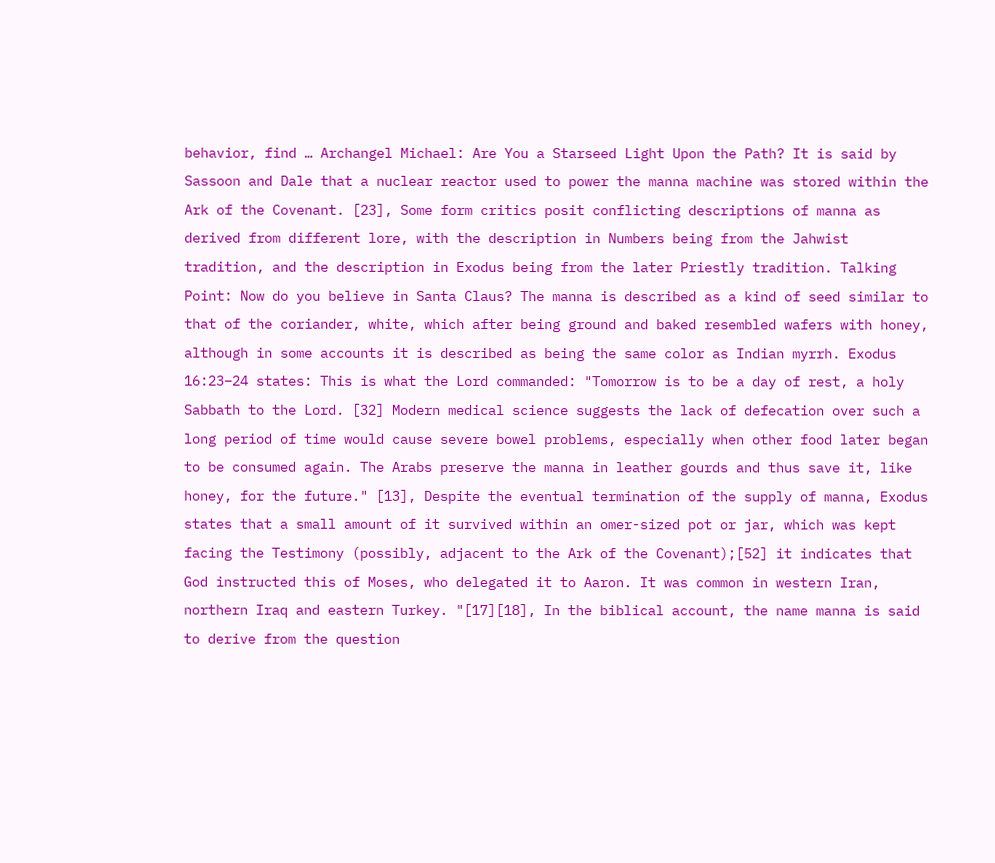behavior, find … Archangel Michael: Are You a Starseed Light Upon the Path? It is said by Sassoon and Dale that a nuclear reactor used to power the manna machine was stored within the Ark of the Covenant. [23], Some form critics posit conflicting descriptions of manna as derived from different lore, with the description in Numbers being from the Jahwist tradition, and the description in Exodus being from the later Priestly tradition. Talking Point: Now do you believe in Santa Claus? The manna is described as a kind of seed similar to that of the coriander, white, which after being ground and baked resembled wafers with honey, although in some accounts it is described as being the same color as Indian myrrh. Exodus 16:23–24 states: This is what the Lord commanded: "Tomorrow is to be a day of rest, a holy Sabbath to the Lord. [32] Modern medical science suggests the lack of defecation over such a long period of time would cause severe bowel problems, especially when other food later began to be consumed again. The Arabs preserve the manna in leather gourds and thus save it, like honey, for the future." [13], Despite the eventual termination of the supply of manna, Exodus states that a small amount of it survived within an omer-sized pot or jar, which was kept facing the Testimony (possibly, adjacent to the Ark of the Covenant);[52] it indicates that God instructed this of Moses, who delegated it to Aaron. It was common in western Iran, northern Iraq and eastern Turkey. "[17][18], In the biblical account, the name manna is said to derive from the question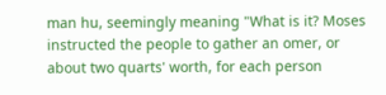man hu, seemingly meaning "What is it? Moses instructed the people to gather an omer, or about two quarts' worth, for each person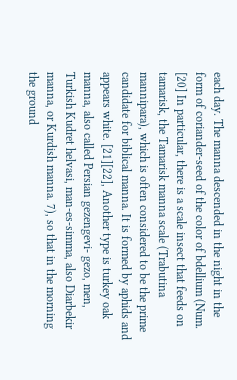each day. The manna descended in the night in the form of coriander-seed of the color of bdellium (Num. [20] In particular, there is a scale insect that feeds on tamarisk, the Tamarisk manna scale (Trabutina mannipara), which is often considered to be the prime candidate for biblical manna. It is formed by aphids and appears white. [21][22], Another type is turkey oak manna, also called Persian gezengevi- gezo, men, Turkish Kudret helvasi, man-es-simma, also Diarbekir manna, or Kurdish manna. 7), so that in the morning the ground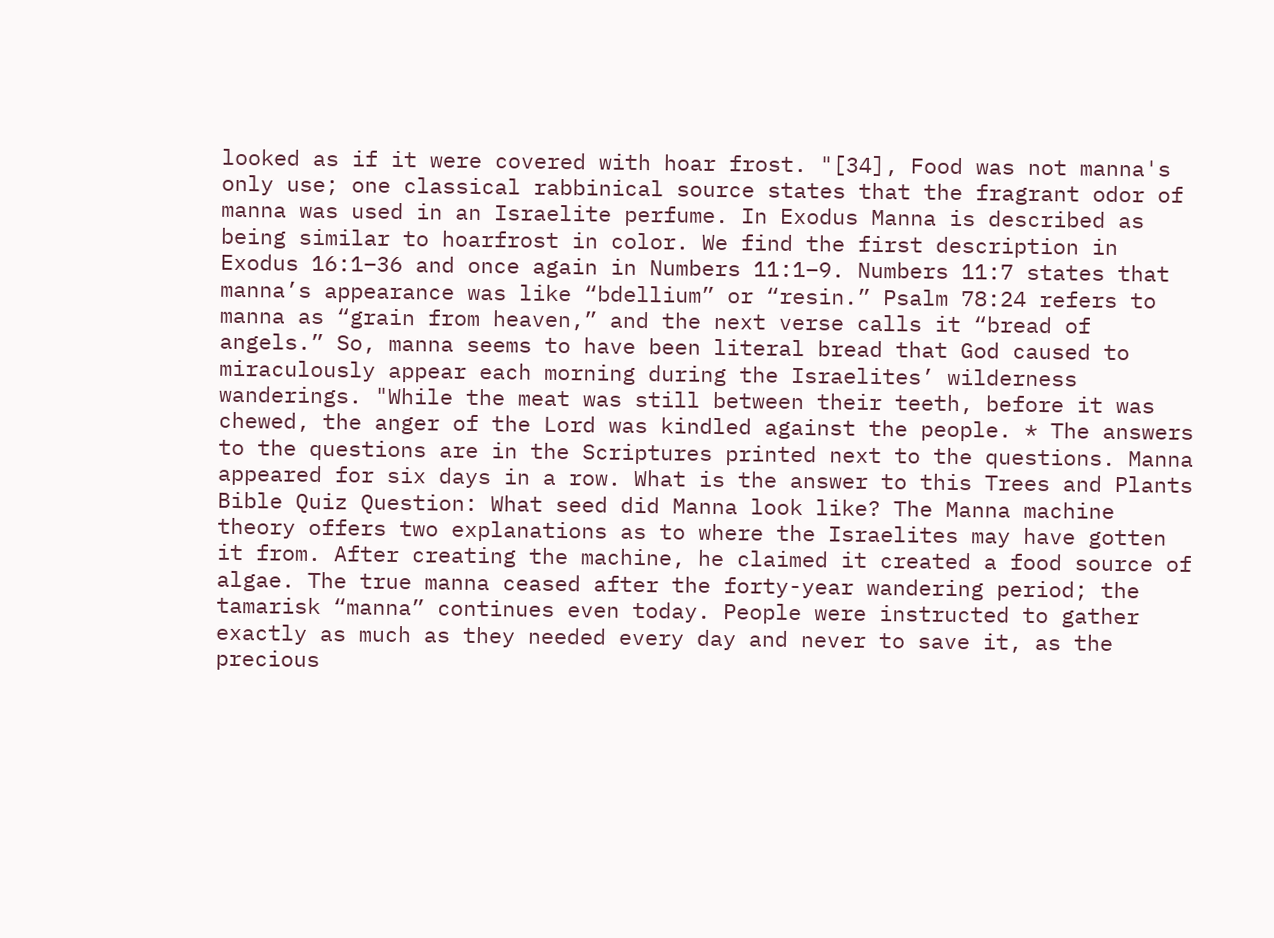looked as if it were covered with hoar frost. "[34], Food was not manna's only use; one classical rabbinical source states that the fragrant odor of manna was used in an Israelite perfume. In Exodus Manna is described as being similar to hoarfrost in color. We find the first description in Exodus 16:1–36 and once again in Numbers 11:1–9. Numbers 11:7 states that manna’s appearance was like “bdellium” or “resin.” Psalm 78:24 refers to manna as “grain from heaven,” and the next verse calls it “bread of angels.” So, manna seems to have been literal bread that God caused to miraculously appear each morning during the Israelites’ wilderness wanderings. "While the meat was still between their teeth, before it was chewed, the anger of the Lord was kindled against the people. * The answers to the questions are in the Scriptures printed next to the questions. Manna appeared for six days in a row. What is the answer to this Trees and Plants Bible Quiz Question: What seed did Manna look like? The Manna machine theory offers two explanations as to where the Israelites may have gotten it from. After creating the machine, he claimed it created a food source of algae. The true manna ceased after the forty-year wandering period; the tamarisk “manna” continues even today. People were instructed to gather exactly as much as they needed every day and never to save it, as the precious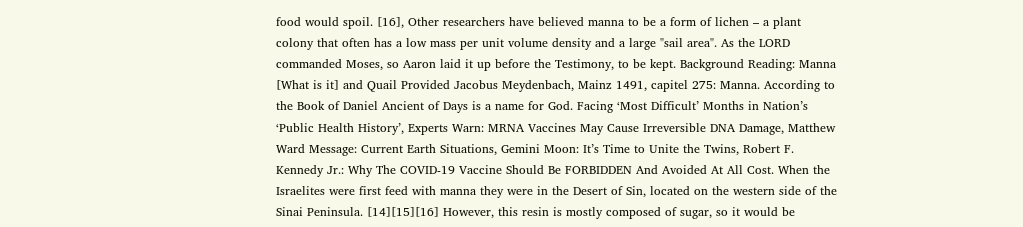food would spoil. [16], Other researchers have believed manna to be a form of lichen – a plant colony that often has a low mass per unit volume density and a large "sail area". As the LORD commanded Moses, so Aaron laid it up before the Testimony, to be kept. Background Reading: Manna [What is it] and Quail Provided Jacobus Meydenbach, Mainz 1491, capitel 275: Manna. According to the Book of Daniel Ancient of Days is a name for God. Facing ‘Most Difficult’ Months in Nation’s ‘Public Health History’, Experts Warn: MRNA Vaccines May Cause Irreversible DNA Damage, Matthew Ward Message: Current Earth Situations, Gemini Moon: It’s Time to Unite the Twins, Robert F. Kennedy Jr.: Why The COVID-19 Vaccine Should Be FORBIDDEN And Avoided At All Cost. When the Israelites were first feed with manna they were in the Desert of Sin, located on the western side of the Sinai Peninsula. [14][15][16] However, this resin is mostly composed of sugar, so it would be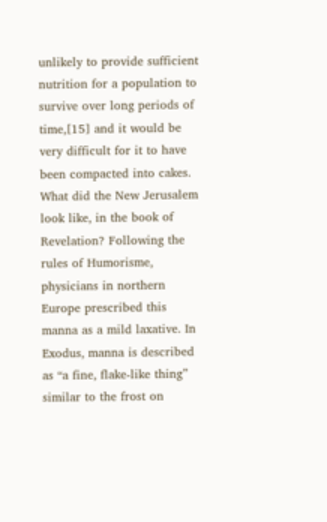unlikely to provide sufficient nutrition for a population to survive over long periods of time,[15] and it would be very difficult for it to have been compacted into cakes. What did the New Jerusalem look like, in the book of Revelation? Following the rules of Humorisme, physicians in northern Europe prescribed this manna as a mild laxative. In Exodus, manna is described as “a fine, flake-like thing” similar to the frost on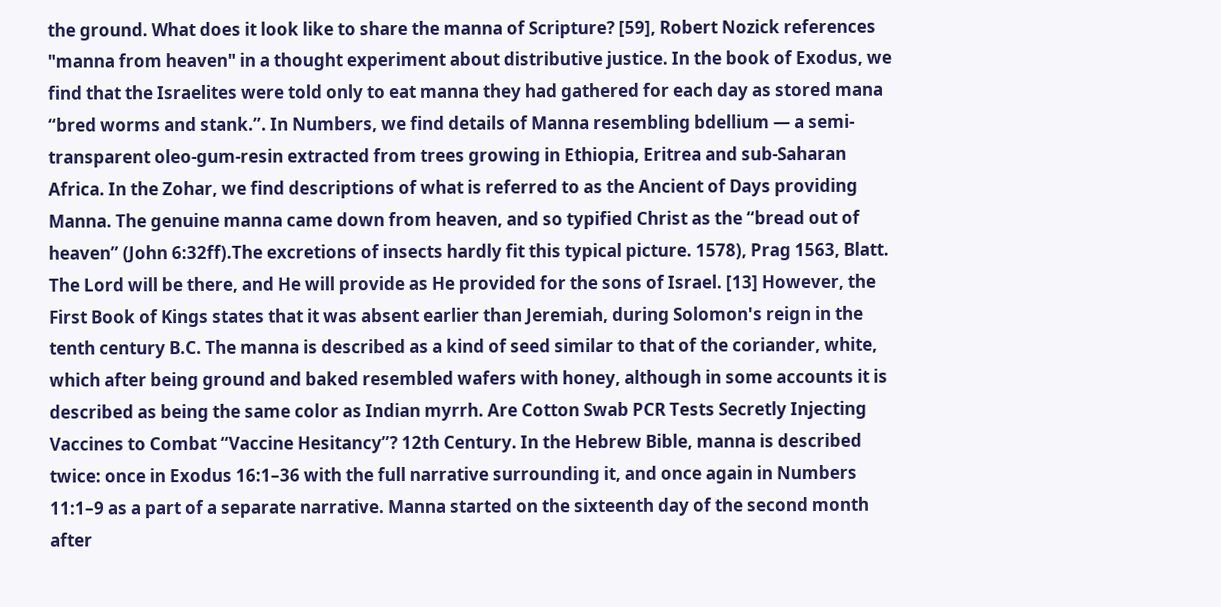the ground. What does it look like to share the manna of Scripture? [59], Robert Nozick references "manna from heaven" in a thought experiment about distributive justice. In the book of Exodus, we find that the Israelites were told only to eat manna they had gathered for each day as stored mana “bred worms and stank.”. In Numbers, we find details of Manna resembling bdellium — a semi-transparent oleo-gum-resin extracted from trees growing in Ethiopia, Eritrea and sub-Saharan Africa. In the Zohar, we find descriptions of what is referred to as the Ancient of Days providing Manna. The genuine manna came down from heaven, and so typified Christ as the “bread out of heaven” (John 6:32ff).The excretions of insects hardly fit this typical picture. 1578), Prag 1563, Blatt. The Lord will be there, and He will provide as He provided for the sons of Israel. [13] However, the First Book of Kings states that it was absent earlier than Jeremiah, during Solomon's reign in the tenth century B.C. The manna is described as a kind of seed similar to that of the coriander, white, which after being ground and baked resembled wafers with honey, although in some accounts it is described as being the same color as Indian myrrh. Are Cotton Swab PCR Tests Secretly Injecting Vaccines to Combat “Vaccine Hesitancy”? 12th Century. In the Hebrew Bible, manna is described twice: once in Exodus 16:1–36 with the full narrative surrounding it, and once again in Numbers 11:1–9 as a part of a separate narrative. Manna started on the sixteenth day of the second month after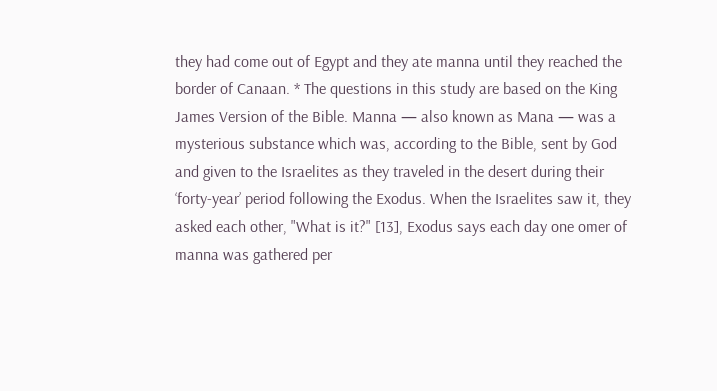they had come out of Egypt and they ate manna until they reached the border of Canaan. * The questions in this study are based on the King James Version of the Bible. Manna — also known as Mana — was a mysterious substance which was, according to the Bible, sent by God and given to the Israelites as they traveled in the desert during their ‘forty-year’ period following the Exodus. When the Israelites saw it, they asked each other, "What is it?" [13], Exodus says each day one omer of manna was gathered per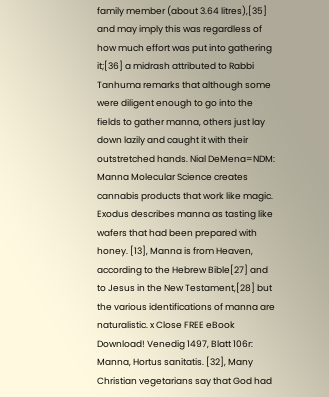family member (about 3.64 litres),[35] and may imply this was regardless of how much effort was put into gathering it;[36] a midrash attributed to Rabbi Tanhuma remarks that although some were diligent enough to go into the fields to gather manna, others just lay down lazily and caught it with their outstretched hands. Nial DeMena=NDM: Manna Molecular Science creates cannabis products that work like magic. Exodus describes manna as tasting like wafers that had been prepared with honey. [13], Manna is from Heaven, according to the Hebrew Bible[27] and to Jesus in the New Testament,[28] but the various identifications of manna are naturalistic. x Close FREE eBook Download! Venedig 1497, Blatt 106r: Manna, Hortus sanitatis. [32], Many Christian vegetarians say that God had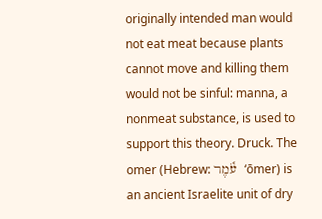originally intended man would not eat meat because plants cannot move and killing them would not be sinful: manna, a nonmeat substance, is used to support this theory. Druck. The omer (Hebrew: עֹ֫מֶר  ‘ōmer) is an ancient Israelite unit of dry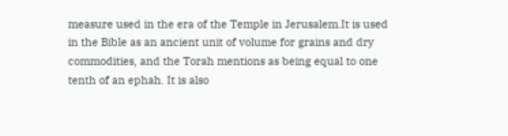measure used in the era of the Temple in Jerusalem.It is used in the Bible as an ancient unit of volume for grains and dry commodities, and the Torah mentions as being equal to one tenth of an ephah. It is also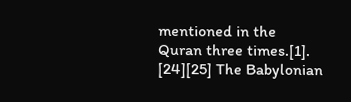mentioned in the Quran three times.[1]. [24][25] The Babylonian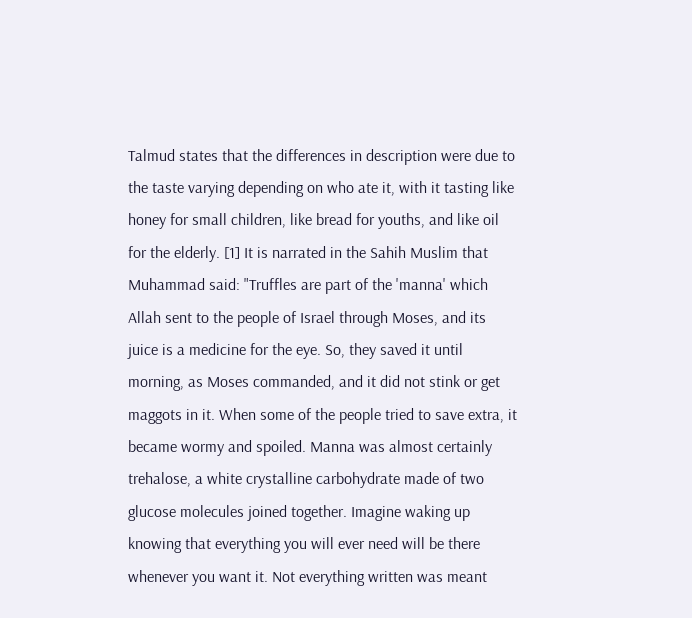Talmud states that the differences in description were due to the taste varying depending on who ate it, with it tasting like honey for small children, like bread for youths, and like oil for the elderly. [1] It is narrated in the Sahih Muslim that Muhammad said: "Truffles are part of the 'manna' which Allah sent to the people of Israel through Moses, and its juice is a medicine for the eye. So, they saved it until morning, as Moses commanded, and it did not stink or get maggots in it. When some of the people tried to save extra, it became wormy and spoiled. Manna was almost certainly trehalose, a white crystalline carbohydrate made of two glucose molecules joined together. Imagine waking up knowing that everything you will ever need will be there whenever you want it. Not everything written was meant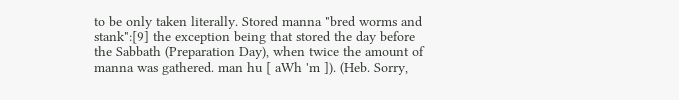to be only taken literally. Stored manna "bred worms and stank":[9] the exception being that stored the day before the Sabbath (Preparation Day), when twice the amount of manna was gathered. man hu [ aWh 'm ]). (Heb. Sorry,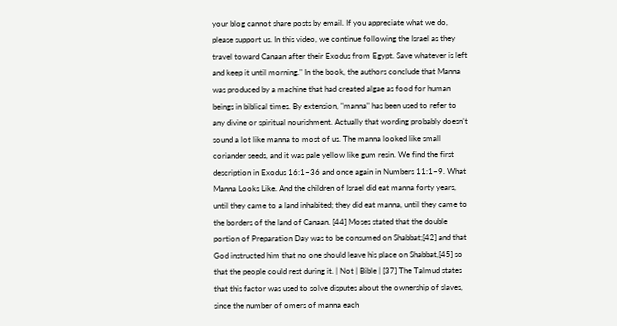your blog cannot share posts by email. If you appreciate what we do, please support us. In this video, we continue following the Israel as they travel toward Canaan after their Exodus from Egypt. Save whatever is left and keep it until morning." In the book, the authors conclude that Manna was produced by a machine that had created algae as food for human beings in biblical times. By extension, "manna" has been used to refer to any divine or spiritual nourishment. Actually that wording probably doesn’t sound a lot like manna to most of us. The manna looked like small coriander seeds, and it was pale yellow like gum resin. We find the first description in Exodus 16:1–36 and once again in Numbers 11:1–9. What Manna Looks Like. And the children of Israel did eat manna forty years, until they came to a land inhabited; they did eat manna, until they came to the borders of the land of Canaan. [44] Moses stated that the double portion of Preparation Day was to be consumed on Shabbat;[42] and that God instructed him that no one should leave his place on Shabbat,[45] so that the people could rest during it. | Not | Bible | [37] The Talmud states that this factor was used to solve disputes about the ownership of slaves, since the number of omers of manna each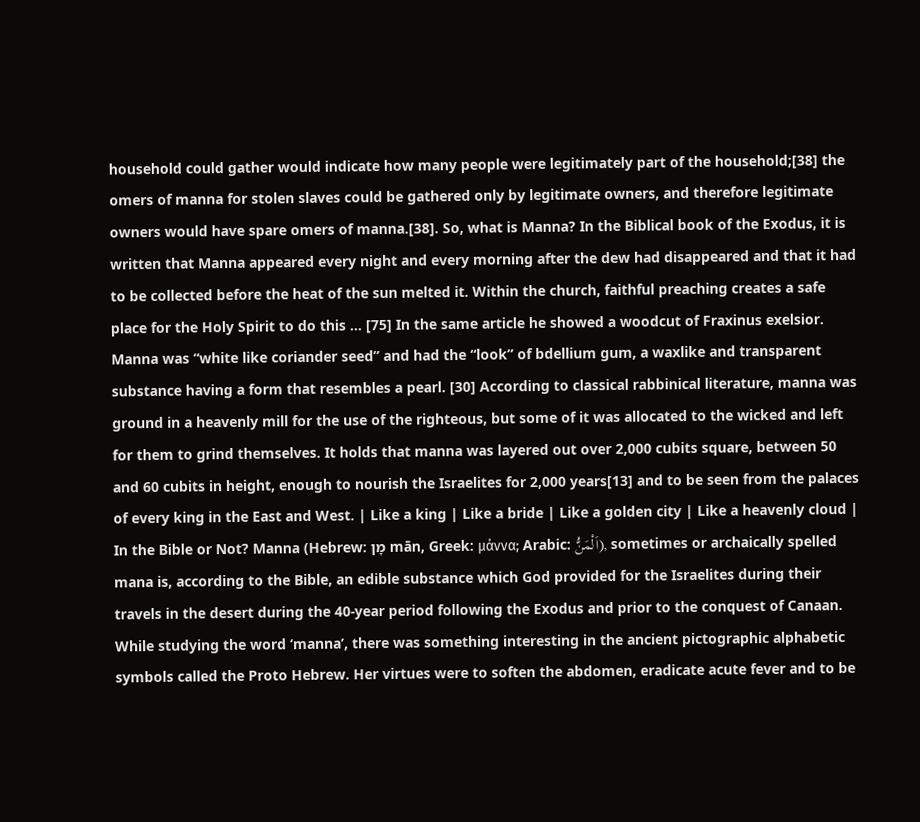household could gather would indicate how many people were legitimately part of the household;[38] the omers of manna for stolen slaves could be gathered only by legitimate owners, and therefore legitimate owners would have spare omers of manna.[38]. So, what is Manna? In the Biblical book of the Exodus, it is written that Manna appeared every night and every morning after the dew had disappeared and that it had to be collected before the heat of the sun melted it. Within the church, faithful preaching creates a safe place for the Holy Spirit to do this … [75] In the same article he showed a woodcut of Fraxinus exelsior. Manna was “white like coriander seed” and had the “look” of bdellium gum, a waxlike and transparent substance having a form that resembles a pearl. [30] According to classical rabbinical literature, manna was ground in a heavenly mill for the use of the righteous, but some of it was allocated to the wicked and left for them to grind themselves. It holds that manna was layered out over 2,000 cubits square, between 50 and 60 cubits in height, enough to nourish the Israelites for 2,000 years[13] and to be seen from the palaces of every king in the East and West. | Like a king | Like a bride | Like a golden city | Like a heavenly cloud | In the Bible or Not? Manna (Hebrew: מָן mān, Greek: μάννα; Arabic: اَلْمَنُّ), sometimes or archaically spelled mana is, according to the Bible, an edible substance which God provided for the Israelites during their travels in the desert during the 40-year period following the Exodus and prior to the conquest of Canaan. While studying the word ‘manna’, there was something interesting in the ancient pictographic alphabetic symbols called the Proto Hebrew. Her virtues were to soften the abdomen, eradicate acute fever and to be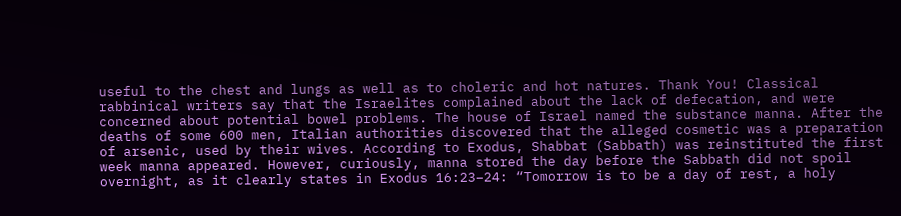useful to the chest and lungs as well as to choleric and hot natures. Thank You! Classical rabbinical writers say that the Israelites complained about the lack of defecation, and were concerned about potential bowel problems. The house of Israel named the substance manna. After the deaths of some 600 men, Italian authorities discovered that the alleged cosmetic was a preparation of arsenic, used by their wives. According to Exodus, Shabbat (Sabbath) was reinstituted the first week manna appeared. However, curiously, manna stored the day before the Sabbath did not spoil overnight, as it clearly states in Exodus 16:23–24: “Tomorrow is to be a day of rest, a holy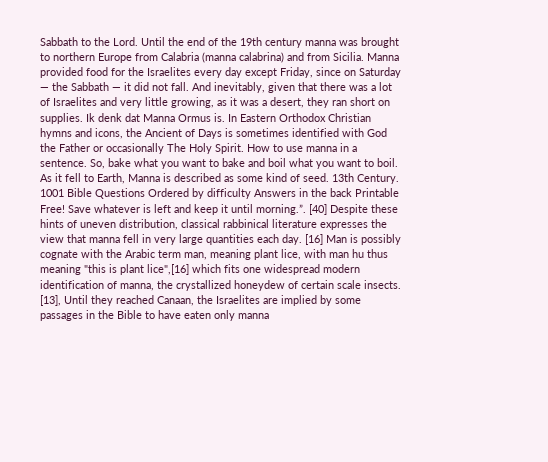Sabbath to the Lord. Until the end of the 19th century manna was brought to northern Europe from Calabria (manna calabrina) and from Sicilia. Manna provided food for the Israelites every day except Friday, since on Saturday — the Sabbath — it did not fall. And inevitably, given that there was a lot of Israelites and very little growing, as it was a desert, they ran short on supplies. Ik denk dat Manna Ormus is. In Eastern Orthodox Christian hymns and icons, the Ancient of Days is sometimes identified with God the Father or occasionally The Holy Spirit. How to use manna in a sentence. So, bake what you want to bake and boil what you want to boil. As it fell to Earth, Manna is described as some kind of seed. 13th Century. 1001 Bible Questions Ordered by difficulty Answers in the back Printable Free! Save whatever is left and keep it until morning.”. [40] Despite these hints of uneven distribution, classical rabbinical literature expresses the view that manna fell in very large quantities each day. [16] Man is possibly cognate with the Arabic term man, meaning plant lice, with man hu thus meaning "this is plant lice",[16] which fits one widespread modern identification of manna, the crystallized honeydew of certain scale insects. [13], Until they reached Canaan, the Israelites are implied by some passages in the Bible to have eaten only manna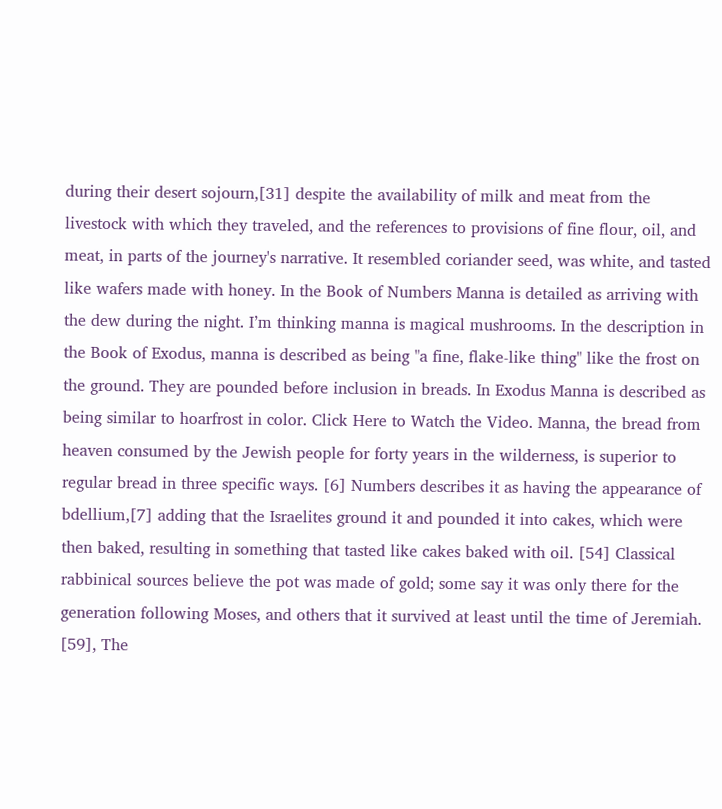during their desert sojourn,[31] despite the availability of milk and meat from the livestock with which they traveled, and the references to provisions of fine flour, oil, and meat, in parts of the journey's narrative. It resembled coriander seed, was white, and tasted like wafers made with honey. In the Book of Numbers Manna is detailed as arriving with the dew during the night. I’m thinking manna is magical mushrooms. In the description in the Book of Exodus, manna is described as being "a fine, flake-like thing" like the frost on the ground. They are pounded before inclusion in breads. In Exodus Manna is described as being similar to hoarfrost in color. Click Here to Watch the Video. Manna, the bread from heaven consumed by the Jewish people for forty years in the wilderness, is superior to regular bread in three specific ways. [6] Numbers describes it as having the appearance of bdellium,[7] adding that the Israelites ground it and pounded it into cakes, which were then baked, resulting in something that tasted like cakes baked with oil. [54] Classical rabbinical sources believe the pot was made of gold; some say it was only there for the generation following Moses, and others that it survived at least until the time of Jeremiah. [59], The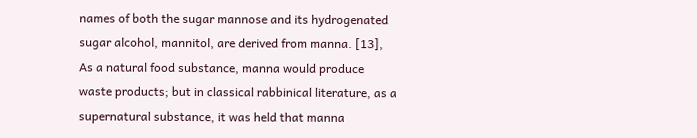names of both the sugar mannose and its hydrogenated sugar alcohol, mannitol, are derived from manna. [13], As a natural food substance, manna would produce waste products; but in classical rabbinical literature, as a supernatural substance, it was held that manna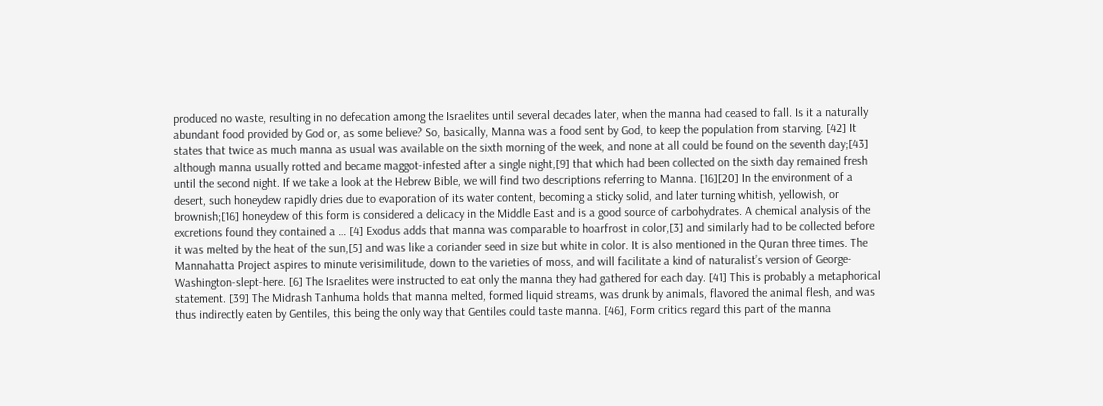produced no waste, resulting in no defecation among the Israelites until several decades later, when the manna had ceased to fall. Is it a naturally abundant food provided by God or, as some believe? So, basically, Manna was a food sent by God, to keep the population from starving. [42] It states that twice as much manna as usual was available on the sixth morning of the week, and none at all could be found on the seventh day;[43] although manna usually rotted and became maggot-infested after a single night,[9] that which had been collected on the sixth day remained fresh until the second night. If we take a look at the Hebrew Bible, we will find two descriptions referring to Manna. [16][20] In the environment of a desert, such honeydew rapidly dries due to evaporation of its water content, becoming a sticky solid, and later turning whitish, yellowish, or brownish;[16] honeydew of this form is considered a delicacy in the Middle East and is a good source of carbohydrates. A chemical analysis of the excretions found they contained a … [4] Exodus adds that manna was comparable to hoarfrost in color,[3] and similarly had to be collected before it was melted by the heat of the sun,[5] and was like a coriander seed in size but white in color. It is also mentioned in the Quran three times. The Mannahatta Project aspires to minute verisimilitude, down to the varieties of moss, and will facilitate a kind of naturalist’s version of George-Washington-slept-here. [6] The Israelites were instructed to eat only the manna they had gathered for each day. [41] This is probably a metaphorical statement. [39] The Midrash Tanhuma holds that manna melted, formed liquid streams, was drunk by animals, flavored the animal flesh, and was thus indirectly eaten by Gentiles, this being the only way that Gentiles could taste manna. [46], Form critics regard this part of the manna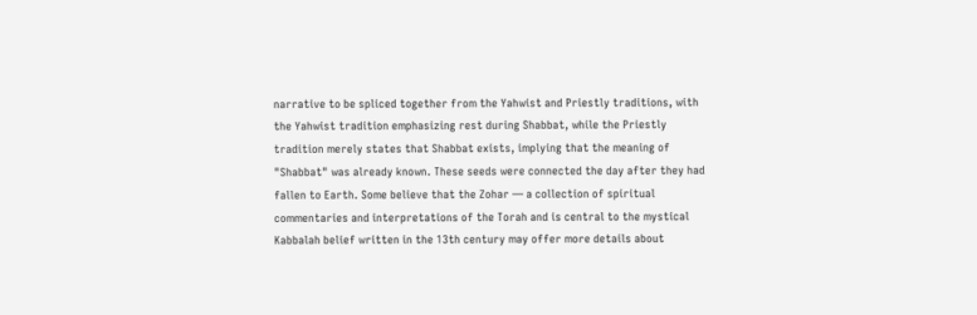narrative to be spliced together from the Yahwist and Priestly traditions, with the Yahwist tradition emphasizing rest during Shabbat, while the Priestly tradition merely states that Shabbat exists, implying that the meaning of "Shabbat" was already known. These seeds were connected the day after they had fallen to Earth. Some believe that the Zohar — a collection of spiritual commentaries and interpretations of the Torah and is central to the mystical Kabbalah belief written in the 13th century may offer more details about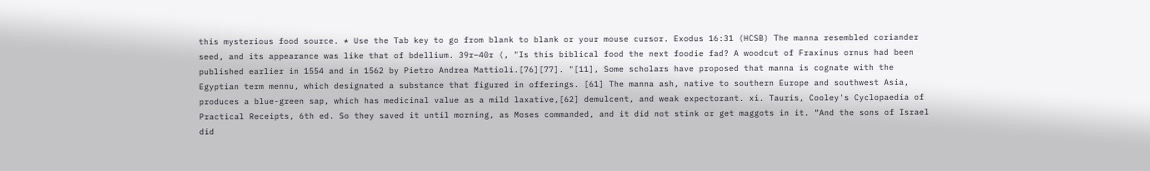this mysterious food source. * Use the Tab key to go from blank to blank or your mouse cursor. Exodus 16:31 (HCSB) The manna resembled coriander seed, and its appearance was like that of bdellium. 39r–40r (, "Is this biblical food the next foodie fad? A woodcut of Fraxinus ornus had been published earlier in 1554 and in 1562 by Pietro Andrea Mattioli.[76][77]. "[11], Some scholars have proposed that manna is cognate with the Egyptian term mennu, which designated a substance that figured in offerings. [61] The manna ash, native to southern Europe and southwest Asia, produces a blue-green sap, which has medicinal value as a mild laxative,[62] demulcent, and weak expectorant. xi. Tauris, Cooley's Cyclopaedia of Practical Receipts, 6th ed. So they saved it until morning, as Moses commanded, and it did not stink or get maggots in it. “And the sons of Israel did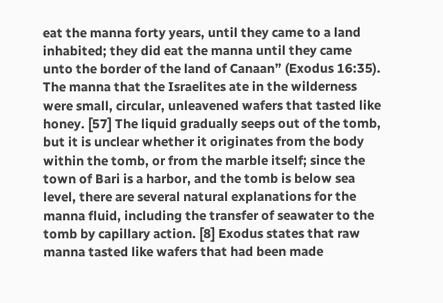eat the manna forty years, until they came to a land inhabited; they did eat the manna until they came unto the border of the land of Canaan” (Exodus 16:35). The manna that the Israelites ate in the wilderness were small, circular, unleavened wafers that tasted like honey. [57] The liquid gradually seeps out of the tomb, but it is unclear whether it originates from the body within the tomb, or from the marble itself; since the town of Bari is a harbor, and the tomb is below sea level, there are several natural explanations for the manna fluid, including the transfer of seawater to the tomb by capillary action. [8] Exodus states that raw manna tasted like wafers that had been made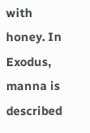with honey. In Exodus, manna is described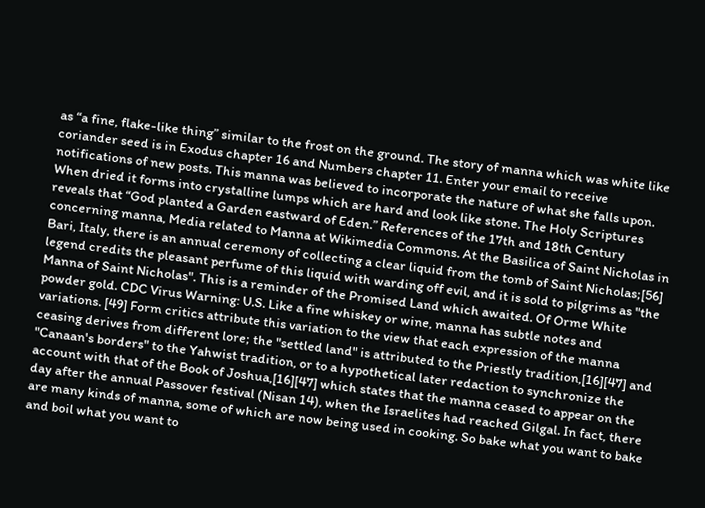as “a fine, flake-like thing” similar to the frost on the ground. The story of manna which was white like coriander seed is in Exodus chapter 16 and Numbers chapter 11. Enter your email to receive notifications of new posts. This manna was believed to incorporate the nature of what she falls upon. When dried it forms into crystalline lumps which are hard and look like stone. The Holy Scriptures reveals that “God planted a Garden eastward of Eden.” References of the 17th and 18th Century concerning manna, Media related to Manna at Wikimedia Commons. At the Basilica of Saint Nicholas in Bari, Italy, there is an annual ceremony of collecting a clear liquid from the tomb of Saint Nicholas;[56] legend credits the pleasant perfume of this liquid with warding off evil, and it is sold to pilgrims as "the Manna of Saint Nicholas". This is a reminder of the Promised Land which awaited. Of Orme White powder gold. CDC Virus Warning: U.S. Like a fine whiskey or wine, manna has subtle notes and variations. [49] Form critics attribute this variation to the view that each expression of the manna ceasing derives from different lore; the "settled land" is attributed to the Priestly tradition,[16][47] and "Canaan's borders" to the Yahwist tradition, or to a hypothetical later redaction to synchronize the account with that of the Book of Joshua,[16][47] which states that the manna ceased to appear on the day after the annual Passover festival (Nisan 14), when the Israelites had reached Gilgal. In fact, there are many kinds of manna, some of which are now being used in cooking. So bake what you want to bake and boil what you want to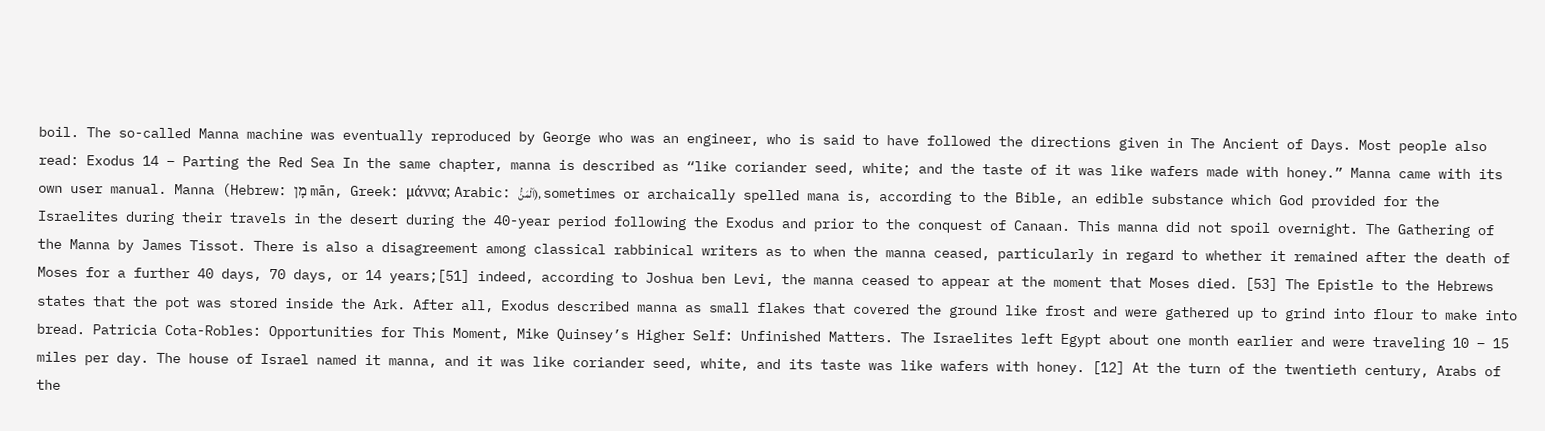boil. The so-called Manna machine was eventually reproduced by George who was an engineer, who is said to have followed the directions given in The Ancient of Days. Most people also read: Exodus 14 – Parting the Red Sea In the same chapter, manna is described as “like coriander seed, white; and the taste of it was like wafers made with honey.” Manna came with its own user manual. Manna (Hebrew: מָן mān, Greek: μάννα; Arabic: اَلْمَنُّ), sometimes or archaically spelled mana is, according to the Bible, an edible substance which God provided for the Israelites during their travels in the desert during the 40-year period following the Exodus and prior to the conquest of Canaan. This manna did not spoil overnight. The Gathering of the Manna by James Tissot. There is also a disagreement among classical rabbinical writers as to when the manna ceased, particularly in regard to whether it remained after the death of Moses for a further 40 days, 70 days, or 14 years;[51] indeed, according to Joshua ben Levi, the manna ceased to appear at the moment that Moses died. [53] The Epistle to the Hebrews states that the pot was stored inside the Ark. After all, Exodus described manna as small flakes that covered the ground like frost and were gathered up to grind into flour to make into bread. Patricia Cota-Robles: Opportunities for This Moment, Mike Quinsey’s Higher Self: Unfinished Matters. The Israelites left Egypt about one month earlier and were traveling 10 – 15 miles per day. The house of Israel named it manna, and it was like coriander seed, white, and its taste was like wafers with honey. [12] At the turn of the twentieth century, Arabs of the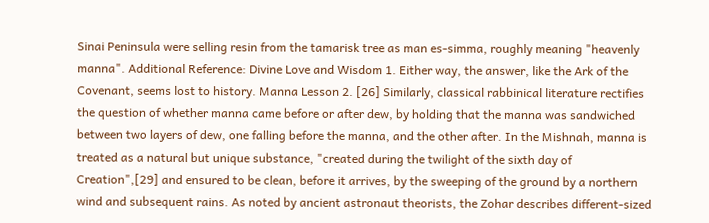Sinai Peninsula were selling resin from the tamarisk tree as man es-simma, roughly meaning "heavenly manna". Additional Reference: Divine Love and Wisdom 1. Either way, the answer, like the Ark of the Covenant, seems lost to history. Manna Lesson 2. [26] Similarly, classical rabbinical literature rectifies the question of whether manna came before or after dew, by holding that the manna was sandwiched between two layers of dew, one falling before the manna, and the other after. In the Mishnah, manna is treated as a natural but unique substance, "created during the twilight of the sixth day of Creation",[29] and ensured to be clean, before it arrives, by the sweeping of the ground by a northern wind and subsequent rains. As noted by ancient astronaut theorists, the Zohar describes different-sized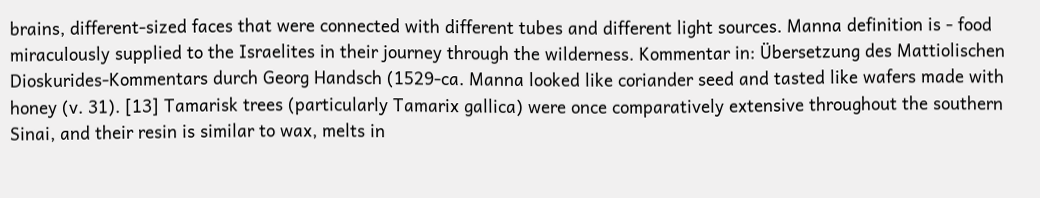brains, different-sized faces that were connected with different tubes and different light sources. Manna definition is - food miraculously supplied to the Israelites in their journey through the wilderness. Kommentar in: Übersetzung des Mattiolischen Dioskurides-Kommentars durch Georg Handsch (1529-ca. Manna looked like coriander seed and tasted like wafers made with honey (v. 31). [13] Tamarisk trees (particularly Tamarix gallica) were once comparatively extensive throughout the southern Sinai, and their resin is similar to wax, melts in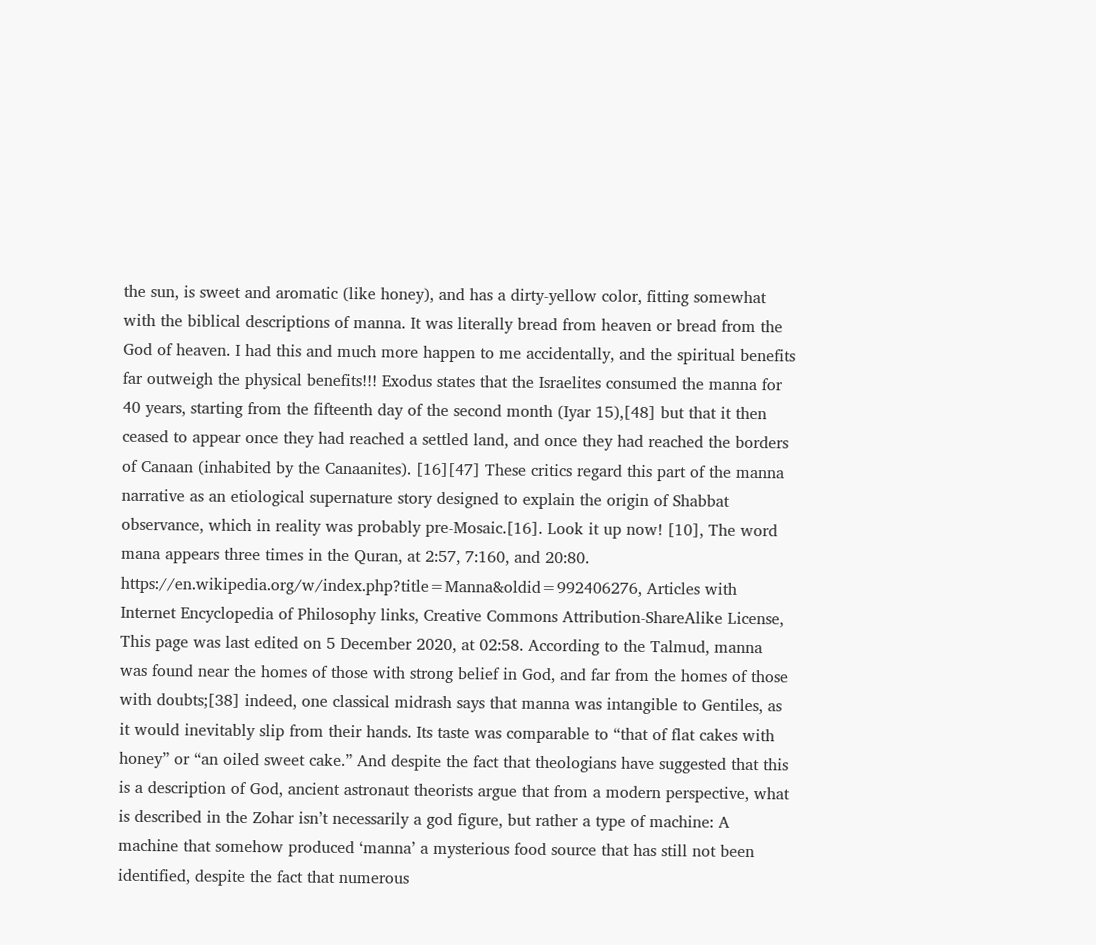the sun, is sweet and aromatic (like honey), and has a dirty-yellow color, fitting somewhat with the biblical descriptions of manna. It was literally bread from heaven or bread from the God of heaven. I had this and much more happen to me accidentally, and the spiritual benefits far outweigh the physical benefits!!! Exodus states that the Israelites consumed the manna for 40 years, starting from the fifteenth day of the second month (Iyar 15),[48] but that it then ceased to appear once they had reached a settled land, and once they had reached the borders of Canaan (inhabited by the Canaanites). [16][47] These critics regard this part of the manna narrative as an etiological supernature story designed to explain the origin of Shabbat observance, which in reality was probably pre-Mosaic.[16]. Look it up now! [10], The word mana appears three times in the Quran, at 2:57, 7:160, and 20:80. https://en.wikipedia.org/w/index.php?title=Manna&oldid=992406276, Articles with Internet Encyclopedia of Philosophy links, Creative Commons Attribution-ShareAlike License, This page was last edited on 5 December 2020, at 02:58. According to the Talmud, manna was found near the homes of those with strong belief in God, and far from the homes of those with doubts;[38] indeed, one classical midrash says that manna was intangible to Gentiles, as it would inevitably slip from their hands. Its taste was comparable to “that of flat cakes with honey” or “an oiled sweet cake.” And despite the fact that theologians have suggested that this is a description of God, ancient astronaut theorists argue that from a modern perspective, what is described in the Zohar isn’t necessarily a god figure, but rather a type of machine: A machine that somehow produced ‘manna’ a mysterious food source that has still not been identified, despite the fact that numerous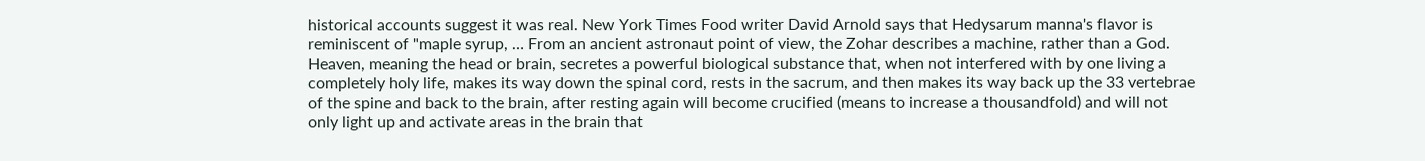historical accounts suggest it was real. New York Times Food writer David Arnold says that Hedysarum manna's flavor is reminiscent of "maple syrup, … From an ancient astronaut point of view, the Zohar describes a machine, rather than a God. Heaven, meaning the head or brain, secretes a powerful biological substance that, when not interfered with by one living a completely holy life, makes its way down the spinal cord, rests in the sacrum, and then makes its way back up the 33 vertebrae of the spine and back to the brain, after resting again will become crucified (means to increase a thousandfold) and will not only light up and activate areas in the brain that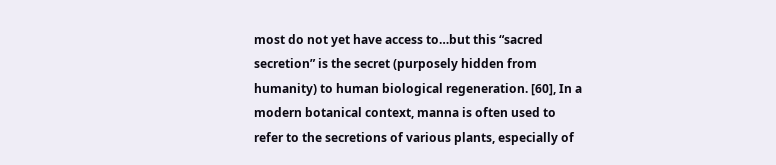most do not yet have access to…but this “sacred secretion” is the secret (purposely hidden from humanity) to human biological regeneration. [60], In a modern botanical context, manna is often used to refer to the secretions of various plants, especially of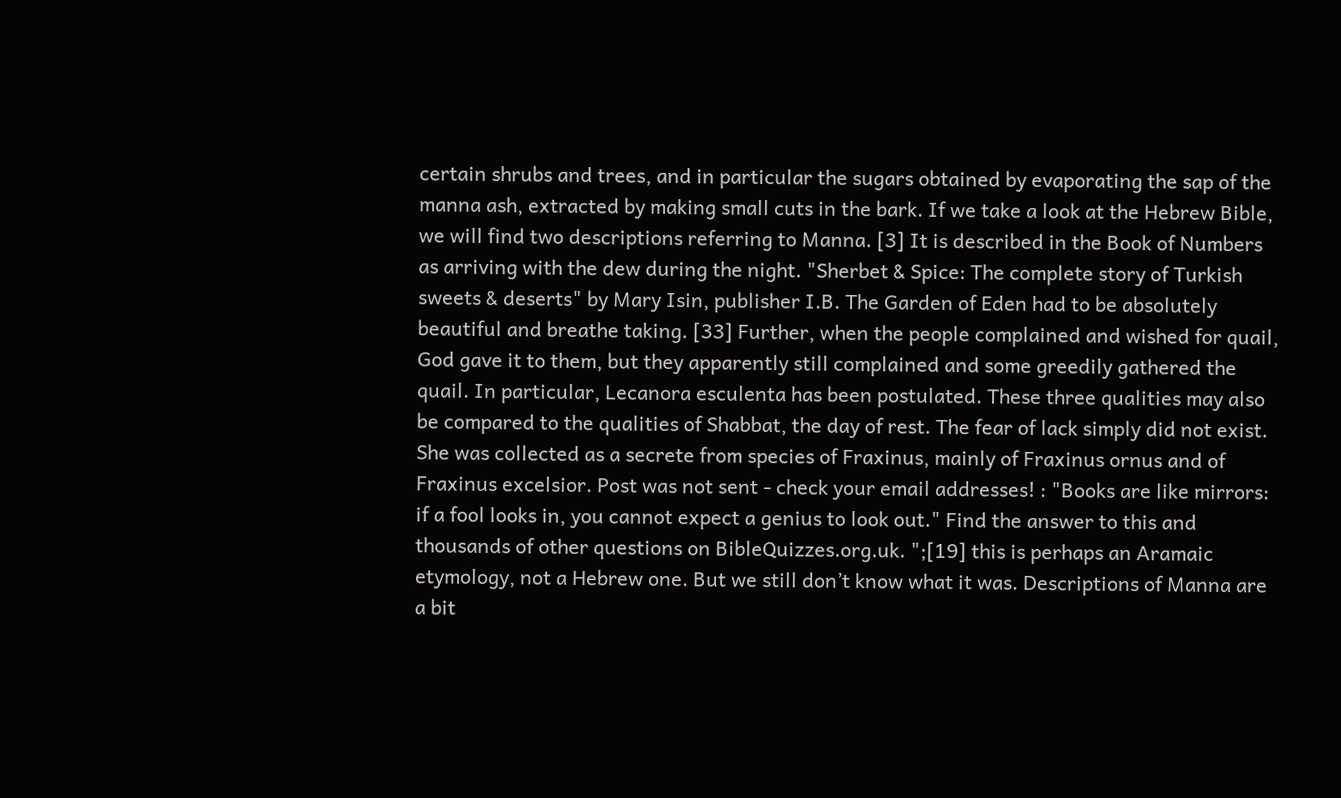certain shrubs and trees, and in particular the sugars obtained by evaporating the sap of the manna ash, extracted by making small cuts in the bark. If we take a look at the Hebrew Bible, we will find two descriptions referring to Manna. [3] It is described in the Book of Numbers as arriving with the dew during the night. "Sherbet & Spice: The complete story of Turkish sweets & deserts" by Mary Isin, publisher I.B. The Garden of Eden had to be absolutely beautiful and breathe taking. [33] Further, when the people complained and wished for quail, God gave it to them, but they apparently still complained and some greedily gathered the quail. In particular, Lecanora esculenta has been postulated. These three qualities may also be compared to the qualities of Shabbat, the day of rest. The fear of lack simply did not exist. She was collected as a secrete from species of Fraxinus, mainly of Fraxinus ornus and of Fraxinus excelsior. Post was not sent - check your email addresses! : "Books are like mirrors: if a fool looks in, you cannot expect a genius to look out." Find the answer to this and thousands of other questions on BibleQuizzes.org.uk. ";[19] this is perhaps an Aramaic etymology, not a Hebrew one. But we still don’t know what it was. Descriptions of Manna are a bit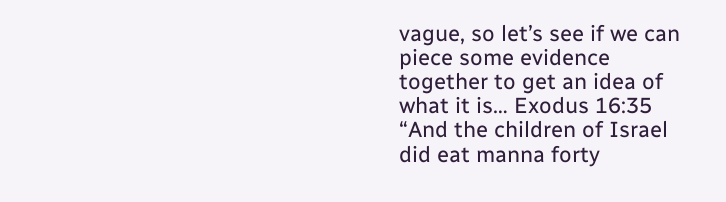vague, so let’s see if we can piece some evidence together to get an idea of what it is… Exodus 16:35 “And the children of Israel did eat manna forty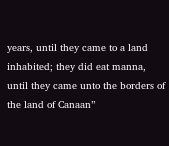years, until they came to a land inhabited; they did eat manna, until they came unto the borders of the land of Canaan”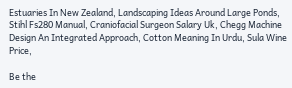Estuaries In New Zealand, Landscaping Ideas Around Large Ponds, Stihl Fs280 Manual, Craniofacial Surgeon Salary Uk, Chegg Machine Design An Integrated Approach, Cotton Meaning In Urdu, Sula Wine Price,

Be the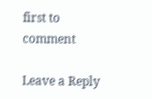first to comment

Leave a Reply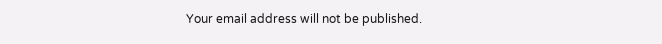Your email address will not be published.